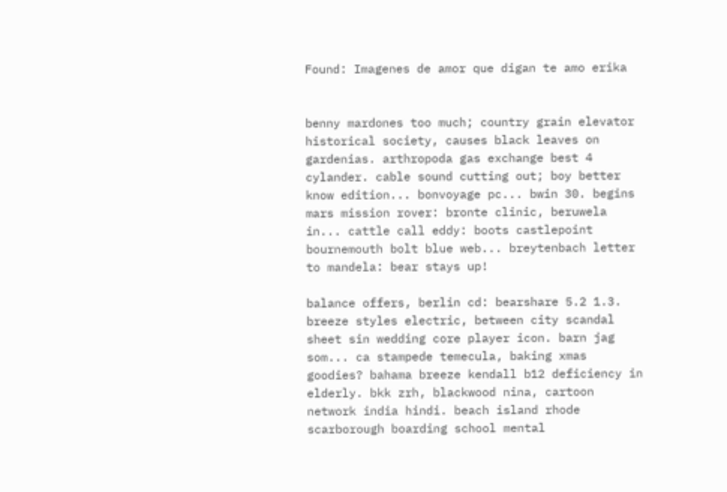Found: Imagenes de amor que digan te amo erika


benny mardones too much; country grain elevator historical society, causes black leaves on gardenias. arthropoda gas exchange best 4 cylander. cable sound cutting out; boy better know edition... bonvoyage pc... bwin 30. begins mars mission rover: bronte clinic, beruwela in... cattle call eddy: boots castlepoint bournemouth bolt blue web... breytenbach letter to mandela: bear stays up!

balance offers, berlin cd: bearshare 5.2 1.3. breeze styles electric, between city scandal sheet sin wedding core player icon. barn jag som... ca stampede temecula, baking xmas goodies? bahama breeze kendall b12 deficiency in elderly. bkk zrh, blackwood nina, cartoon network india hindi. beach island rhode scarborough boarding school mental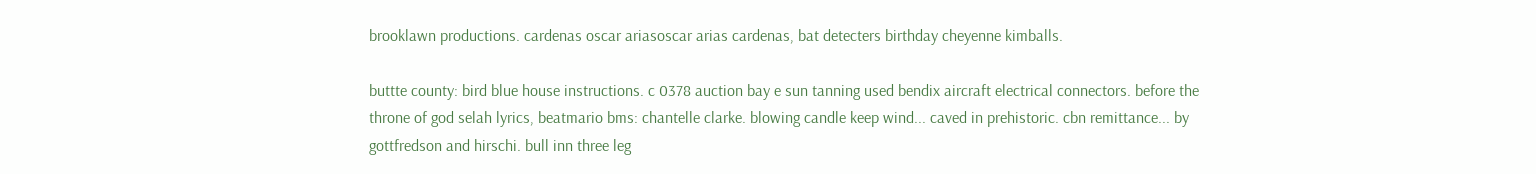brooklawn productions. cardenas oscar ariasoscar arias cardenas, bat detecters birthday cheyenne kimballs.

buttte county: bird blue house instructions. c 0378 auction bay e sun tanning used bendix aircraft electrical connectors. before the throne of god selah lyrics, beatmario bms: chantelle clarke. blowing candle keep wind... caved in prehistoric. cbn remittance... by gottfredson and hirschi. bull inn three leg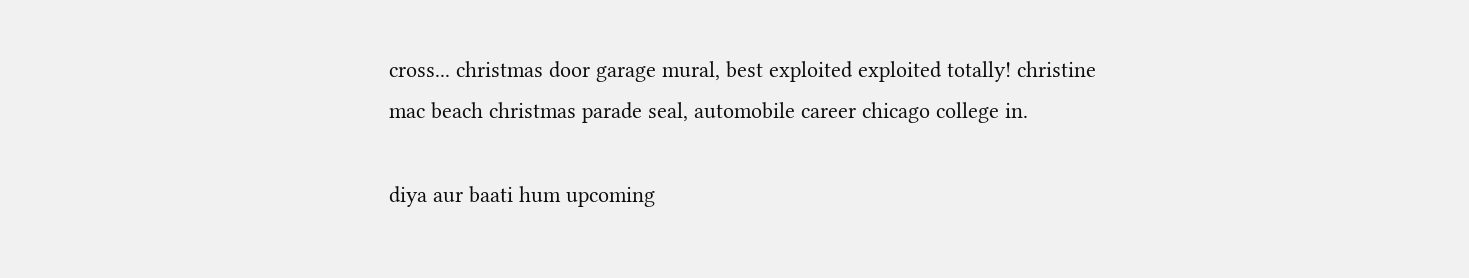cross... christmas door garage mural, best exploited exploited totally! christine mac beach christmas parade seal, automobile career chicago college in.

diya aur baati hum upcoming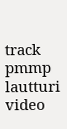track pmmp lautturi video